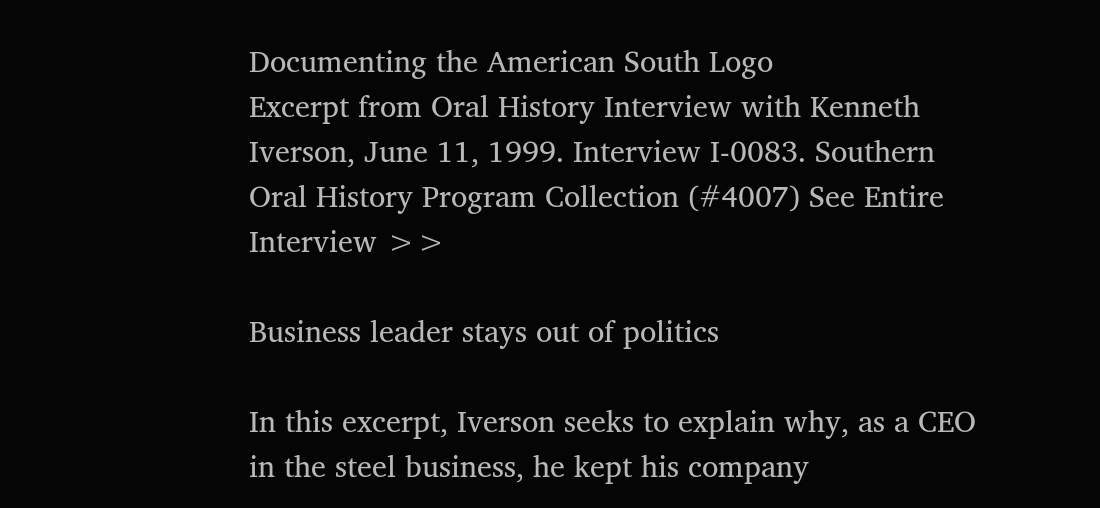Documenting the American South Logo
Excerpt from Oral History Interview with Kenneth Iverson, June 11, 1999. Interview I-0083. Southern Oral History Program Collection (#4007) See Entire Interview >>

Business leader stays out of politics

In this excerpt, Iverson seeks to explain why, as a CEO in the steel business, he kept his company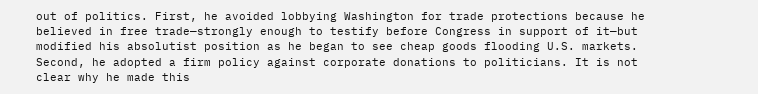out of politics. First, he avoided lobbying Washington for trade protections because he believed in free trade—strongly enough to testify before Congress in support of it—but modified his absolutist position as he began to see cheap goods flooding U.S. markets. Second, he adopted a firm policy against corporate donations to politicians. It is not clear why he made this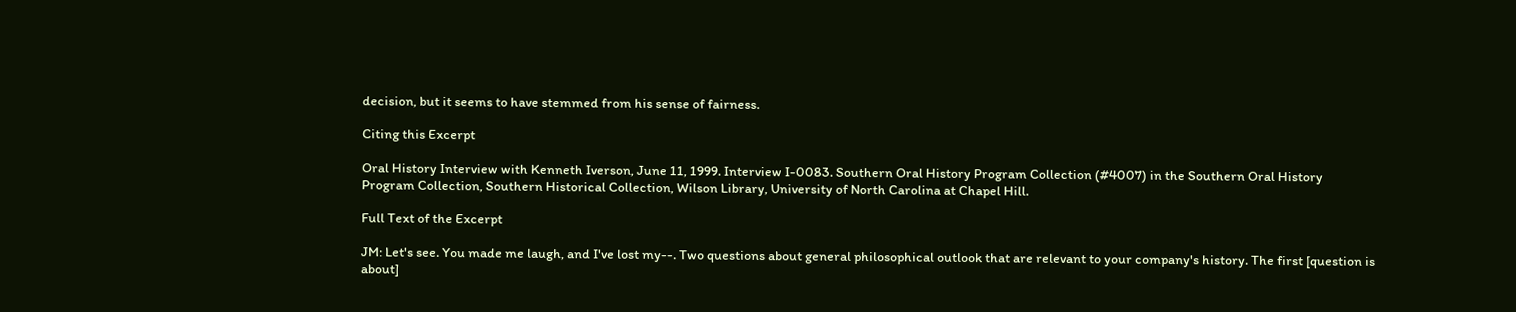decision, but it seems to have stemmed from his sense of fairness.

Citing this Excerpt

Oral History Interview with Kenneth Iverson, June 11, 1999. Interview I-0083. Southern Oral History Program Collection (#4007) in the Southern Oral History Program Collection, Southern Historical Collection, Wilson Library, University of North Carolina at Chapel Hill.

Full Text of the Excerpt

JM: Let's see. You made me laugh, and I've lost my--. Two questions about general philosophical outlook that are relevant to your company's history. The first [question is about]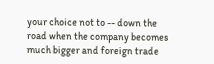your choice not to -- down the road when the company becomes much bigger and foreign trade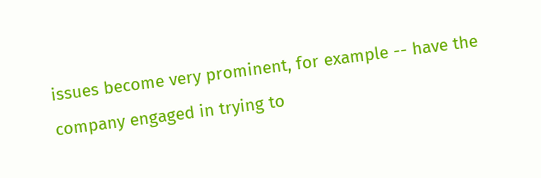issues become very prominent, for example -- have the company engaged in trying to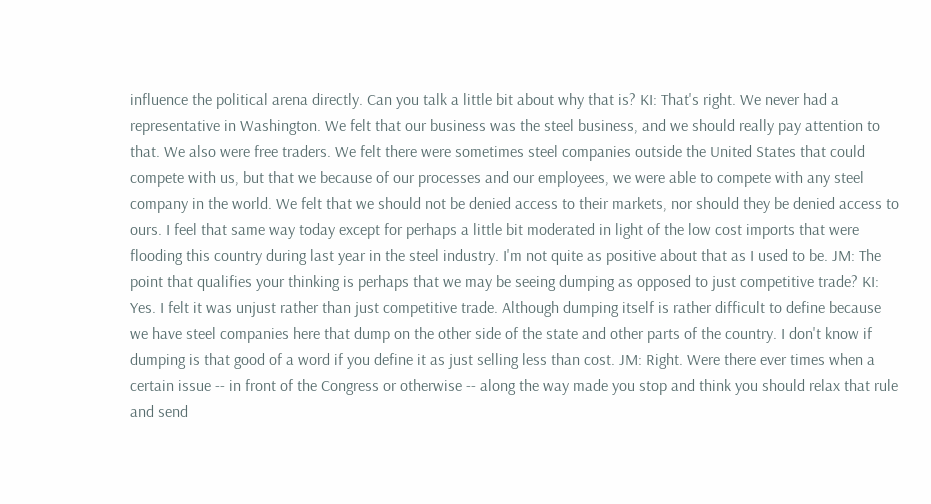influence the political arena directly. Can you talk a little bit about why that is? KI: That's right. We never had a representative in Washington. We felt that our business was the steel business, and we should really pay attention to that. We also were free traders. We felt there were sometimes steel companies outside the United States that could compete with us, but that we because of our processes and our employees, we were able to compete with any steel company in the world. We felt that we should not be denied access to their markets, nor should they be denied access to ours. I feel that same way today except for perhaps a little bit moderated in light of the low cost imports that were flooding this country during last year in the steel industry. I'm not quite as positive about that as I used to be. JM: The point that qualifies your thinking is perhaps that we may be seeing dumping as opposed to just competitive trade? KI: Yes. I felt it was unjust rather than just competitive trade. Although dumping itself is rather difficult to define because we have steel companies here that dump on the other side of the state and other parts of the country. I don't know if dumping is that good of a word if you define it as just selling less than cost. JM: Right. Were there ever times when a certain issue -- in front of the Congress or otherwise -- along the way made you stop and think you should relax that rule and send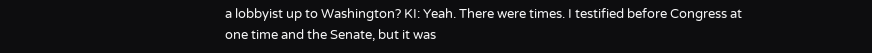a lobbyist up to Washington? KI: Yeah. There were times. I testified before Congress at one time and the Senate, but it was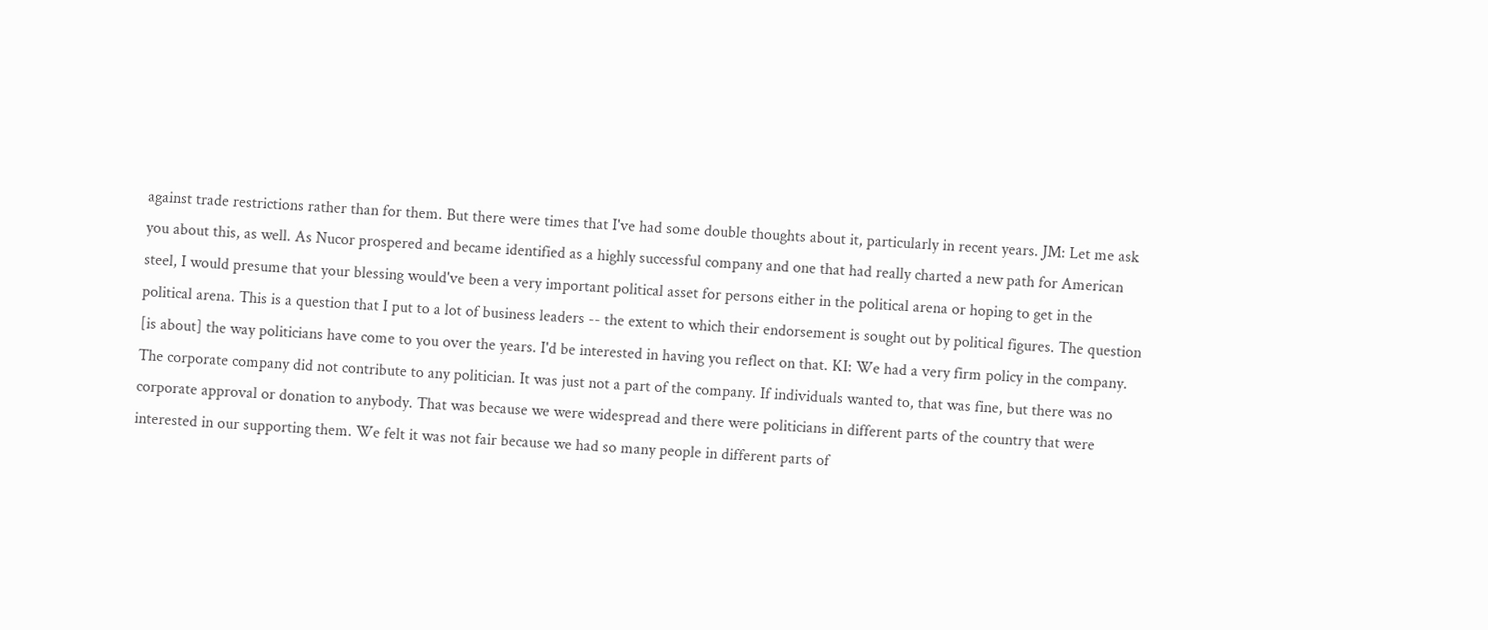against trade restrictions rather than for them. But there were times that I've had some double thoughts about it, particularly in recent years. JM: Let me ask you about this, as well. As Nucor prospered and became identified as a highly successful company and one that had really charted a new path for American steel, I would presume that your blessing would've been a very important political asset for persons either in the political arena or hoping to get in the political arena. This is a question that I put to a lot of business leaders -- the extent to which their endorsement is sought out by political figures. The question [is about] the way politicians have come to you over the years. I'd be interested in having you reflect on that. KI: We had a very firm policy in the company. The corporate company did not contribute to any politician. It was just not a part of the company. If individuals wanted to, that was fine, but there was no corporate approval or donation to anybody. That was because we were widespread and there were politicians in different parts of the country that were interested in our supporting them. We felt it was not fair because we had so many people in different parts of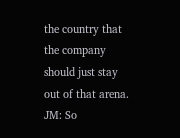the country that the company should just stay out of that arena. JM: So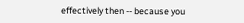effectively then -- because you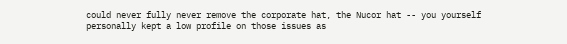could never fully never remove the corporate hat, the Nucor hat -- you yourself personally kept a low profile on those issues as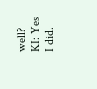well? KI: Yes I did.